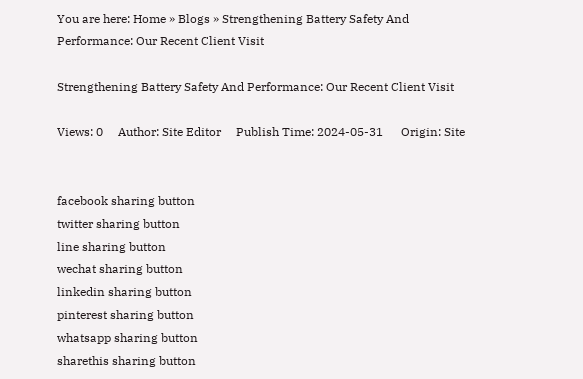You are here: Home » Blogs » Strengthening Battery Safety And Performance: Our Recent Client Visit

Strengthening Battery Safety And Performance: Our Recent Client Visit

Views: 0     Author: Site Editor     Publish Time: 2024-05-31      Origin: Site


facebook sharing button
twitter sharing button
line sharing button
wechat sharing button
linkedin sharing button
pinterest sharing button
whatsapp sharing button
sharethis sharing button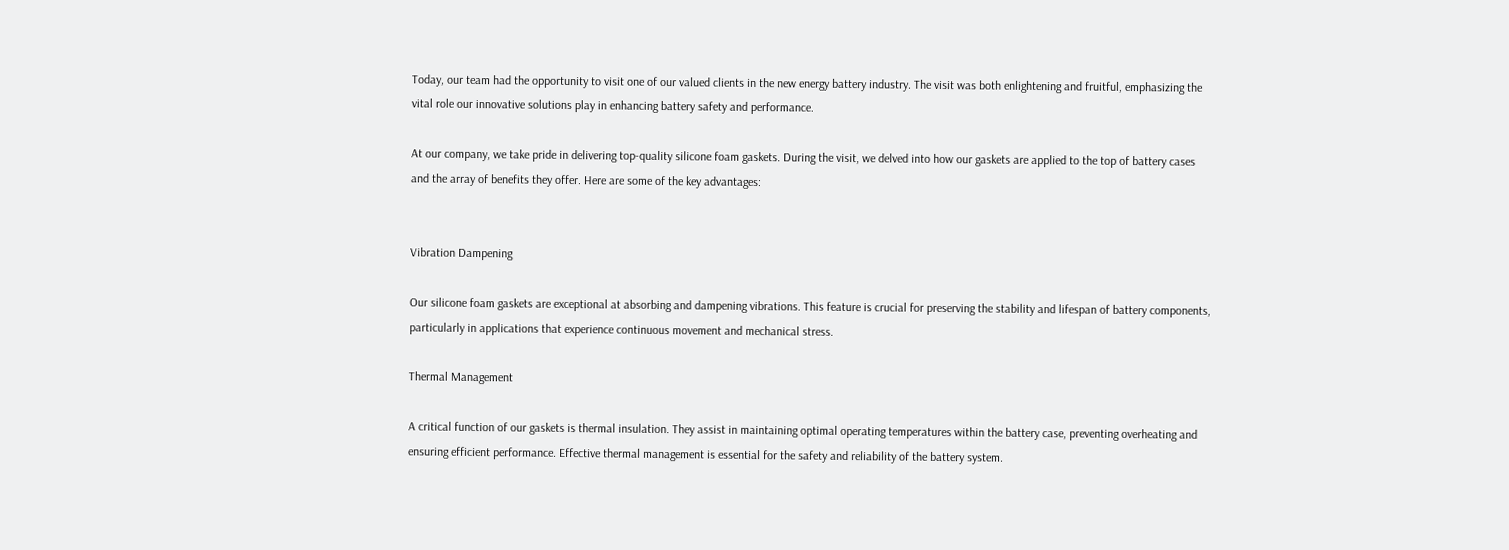Today, our team had the opportunity to visit one of our valued clients in the new energy battery industry. The visit was both enlightening and fruitful, emphasizing the vital role our innovative solutions play in enhancing battery safety and performance.

At our company, we take pride in delivering top-quality silicone foam gaskets. During the visit, we delved into how our gaskets are applied to the top of battery cases and the array of benefits they offer. Here are some of the key advantages:


Vibration Dampening

Our silicone foam gaskets are exceptional at absorbing and dampening vibrations. This feature is crucial for preserving the stability and lifespan of battery components, particularly in applications that experience continuous movement and mechanical stress.

Thermal Management

A critical function of our gaskets is thermal insulation. They assist in maintaining optimal operating temperatures within the battery case, preventing overheating and ensuring efficient performance. Effective thermal management is essential for the safety and reliability of the battery system.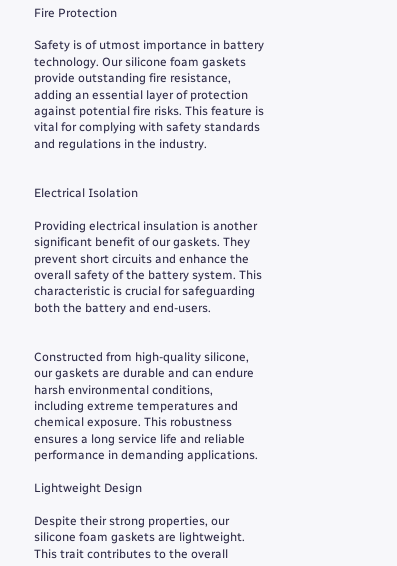Fire Protection

Safety is of utmost importance in battery technology. Our silicone foam gaskets provide outstanding fire resistance, adding an essential layer of protection against potential fire risks. This feature is vital for complying with safety standards and regulations in the industry.


Electrical Isolation

Providing electrical insulation is another significant benefit of our gaskets. They prevent short circuits and enhance the overall safety of the battery system. This characteristic is crucial for safeguarding both the battery and end-users.


Constructed from high-quality silicone, our gaskets are durable and can endure harsh environmental conditions, including extreme temperatures and chemical exposure. This robustness ensures a long service life and reliable performance in demanding applications.

Lightweight Design

Despite their strong properties, our silicone foam gaskets are lightweight. This trait contributes to the overall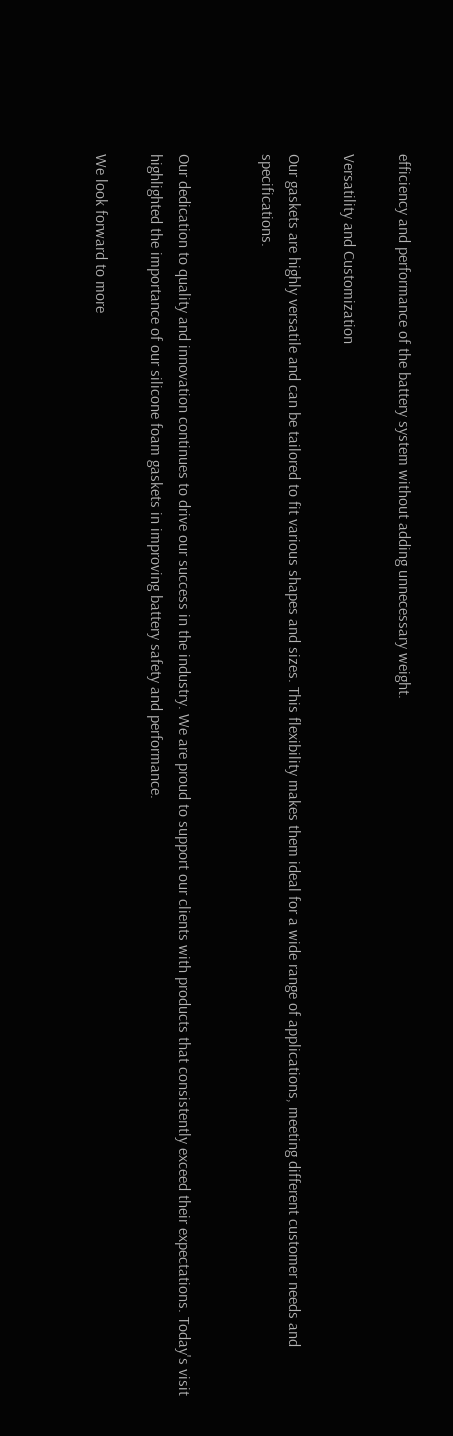efficiency and performance of the battery system without adding unnecessary weight.

Versatility and Customization

Our gaskets are highly versatile and can be tailored to fit various shapes and sizes. This flexibility makes them ideal for a wide range of applications, meeting different customer needs and specifications.


Our dedication to quality and innovation continues to drive our success in the industry. We are proud to support our clients with products that consistently exceed their expectations. Today's visit highlighted the importance of our silicone foam gaskets in improving battery safety and performance.

We look forward to more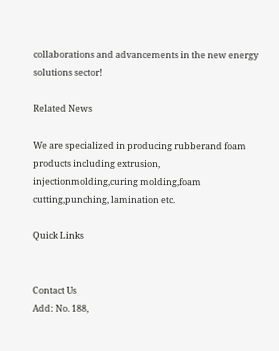collaborations and advancements in the new energy solutions sector!

Related News

We are specialized in producing rubberand foam products including extrusion, injectionmolding,curing molding,foam cutting,punching, lamination etc.

Quick Links


Contact Us
Add: No. 188,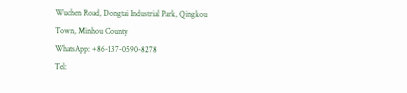Wuchen Road, Dongtai Industrial Park, Qingkou Town, Minhou County
WhatsApp: +86-137-0590-8278
Tel: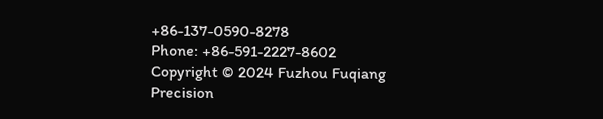+86-137-0590-8278
Phone: +86-591-2227-8602
Copyright © 2024 Fuzhou Fuqiang Precision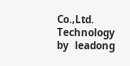Co.,Ltd. Technology by  leadong